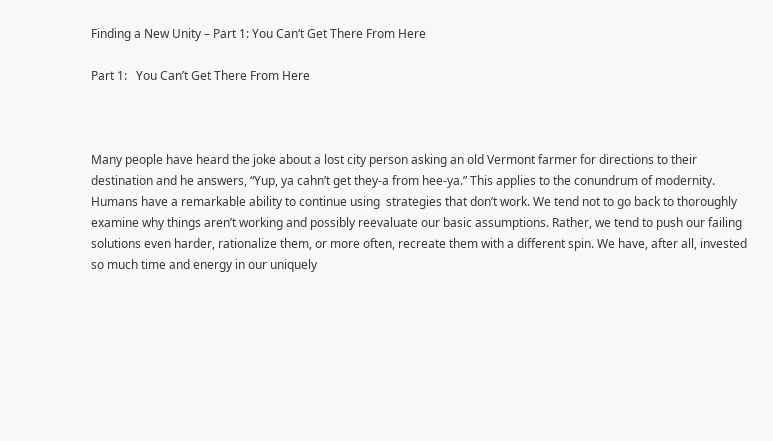Finding a New Unity – Part 1: You Canʻt Get There From Here

Part 1:   You Can’t Get There From Here



Many people have heard the joke about a lost city person asking an old Vermont farmer for directions to their destination and he answers, “Yup, ya cahn’t get they-a from hee-ya.” This applies to the conundrum of modernity. Humans have a remarkable ability to continue using  strategies that don’t work. We tend not to go back to thoroughly examine why things aren’t working and possibly reevaluate our basic assumptions. Rather, we tend to push our failing solutions even harder, rationalize them, or more often, recreate them with a different spin. We have, after all, invested so much time and energy in our uniquely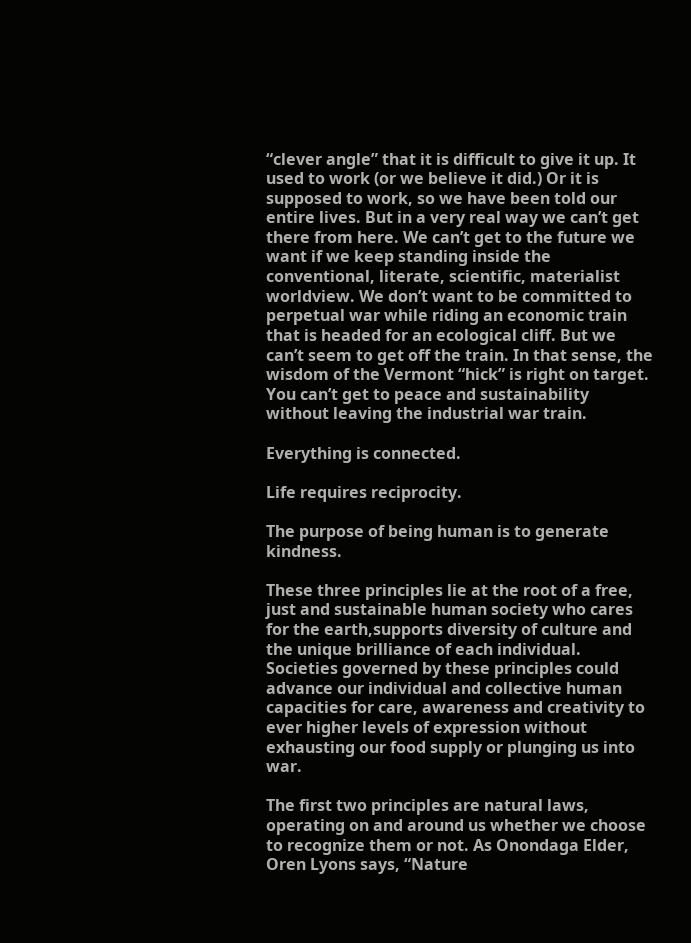“clever angle” that it is difficult to give it up. It used to work (or we believe it did.) Or it is supposed to work, so we have been told our entire lives. But in a very real way we can’t get there from here. We can’t get to the future we want if we keep standing inside the conventional, literate, scientific, materialist worldview. We don’t want to be committed to perpetual war while riding an economic train that is headed for an ecological cliff. But we can’t seem to get off the train. In that sense, the wisdom of the Vermont “hick” is right on target. You can’t get to peace and sustainability without leaving the industrial war train.

Everything is connected.

Life requires reciprocity.

The purpose of being human is to generate kindness.

These three principles lie at the root of a free, just and sustainable human society who cares for the earth,supports diversity of culture and the unique brilliance of each individual. Societies governed by these principles could advance our individual and collective human capacities for care, awareness and creativity to ever higher levels of expression without exhausting our food supply or plunging us into war.

The first two principles are natural laws, operating on and around us whether we choose to recognize them or not. As Onondaga Elder, Oren Lyons says, “Nature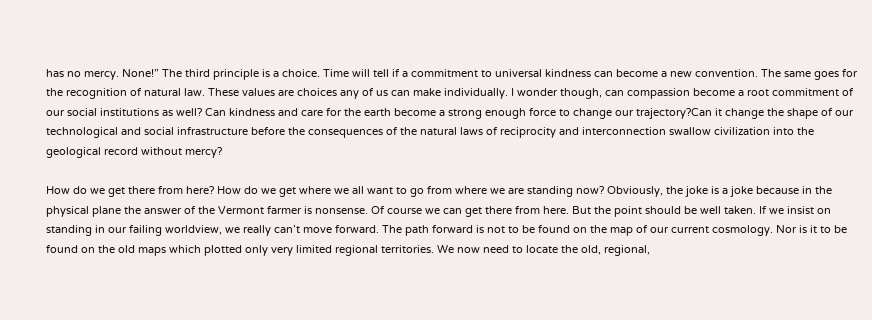has no mercy. None!” The third principle is a choice. Time will tell if a commitment to universal kindness can become a new convention. The same goes for the recognition of natural law. These values are choices any of us can make individually. I wonder though, can compassion become a root commitment of our social institutions as well? Can kindness and care for the earth become a strong enough force to change our trajectory?Can it change the shape of our technological and social infrastructure before the consequences of the natural laws of reciprocity and interconnection swallow civilization into the geological record without mercy?

How do we get there from here? How do we get where we all want to go from where we are standing now? Obviously, the joke is a joke because in the physical plane the answer of the Vermont farmer is nonsense. Of course we can get there from here. But the point should be well taken. If we insist on standing in our failing worldview, we really can’t move forward. The path forward is not to be found on the map of our current cosmology. Nor is it to be found on the old maps which plotted only very limited regional territories. We now need to locate the old, regional,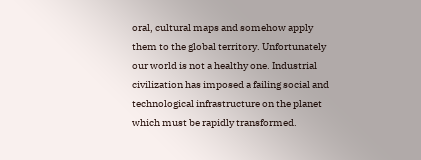oral, cultural maps and somehow apply them to the global territory. Unfortunately our world is not a healthy one. Industrial civilization has imposed a failing social and technological infrastructure on the planet which must be rapidly transformed.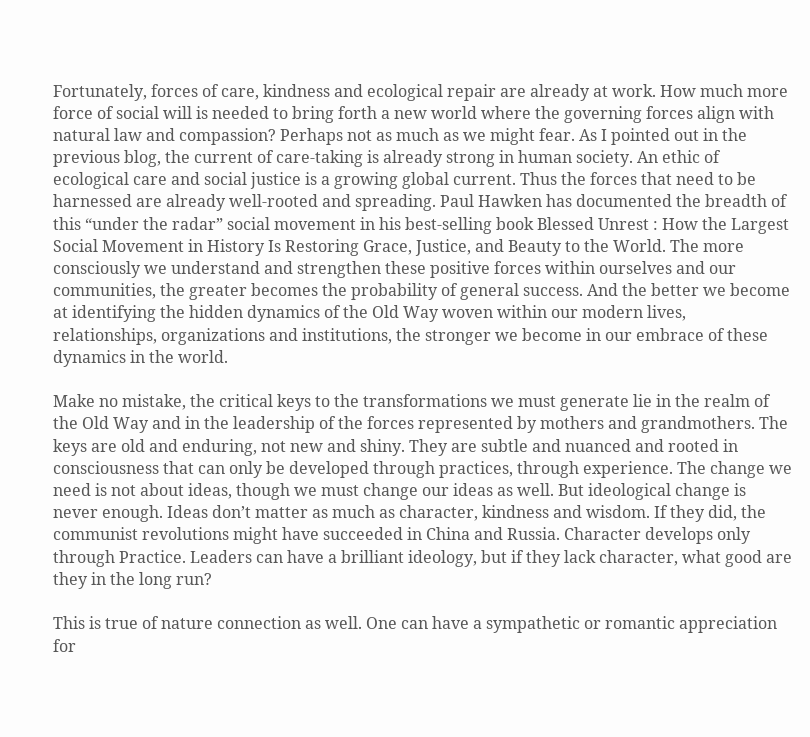Fortunately, forces of care, kindness and ecological repair are already at work. How much more force of social will is needed to bring forth a new world where the governing forces align with natural law and compassion? Perhaps not as much as we might fear. As I pointed out in the previous blog, the current of care-taking is already strong in human society. An ethic of ecological care and social justice is a growing global current. Thus the forces that need to be harnessed are already well-rooted and spreading. Paul Hawken has documented the breadth of this “under the radar” social movement in his best-selling book Blessed Unrest : How the Largest Social Movement in History Is Restoring Grace, Justice, and Beauty to the World. The more consciously we understand and strengthen these positive forces within ourselves and our communities, the greater becomes the probability of general success. And the better we become at identifying the hidden dynamics of the Old Way woven within our modern lives, relationships, organizations and institutions, the stronger we become in our embrace of these dynamics in the world.

Make no mistake, the critical keys to the transformations we must generate lie in the realm of the Old Way and in the leadership of the forces represented by mothers and grandmothers. The keys are old and enduring, not new and shiny. They are subtle and nuanced and rooted in consciousness that can only be developed through practices, through experience. The change we need is not about ideas, though we must change our ideas as well. But ideological change is never enough. Ideas don’t matter as much as character, kindness and wisdom. If they did, the communist revolutions might have succeeded in China and Russia. Character develops only through Practice. Leaders can have a brilliant ideology, but if they lack character, what good are they in the long run?

This is true of nature connection as well. One can have a sympathetic or romantic appreciation for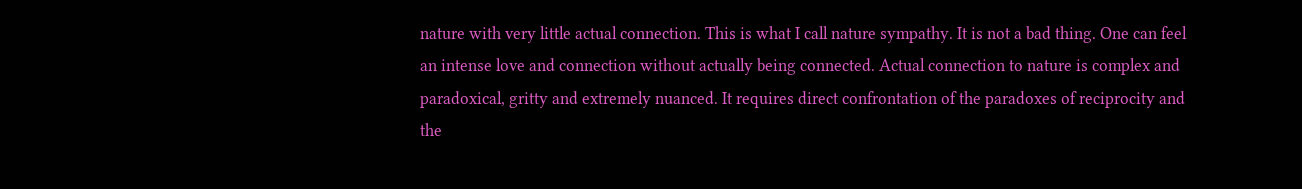nature with very little actual connection. This is what I call nature sympathy. It is not a bad thing. One can feel an intense love and connection without actually being connected. Actual connection to nature is complex and paradoxical, gritty and extremely nuanced. It requires direct confrontation of the paradoxes of reciprocity and the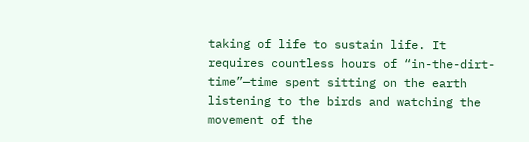taking of life to sustain life. It requires countless hours of “in-the-dirt-time”—time spent sitting on the earth listening to the birds and watching the movement of the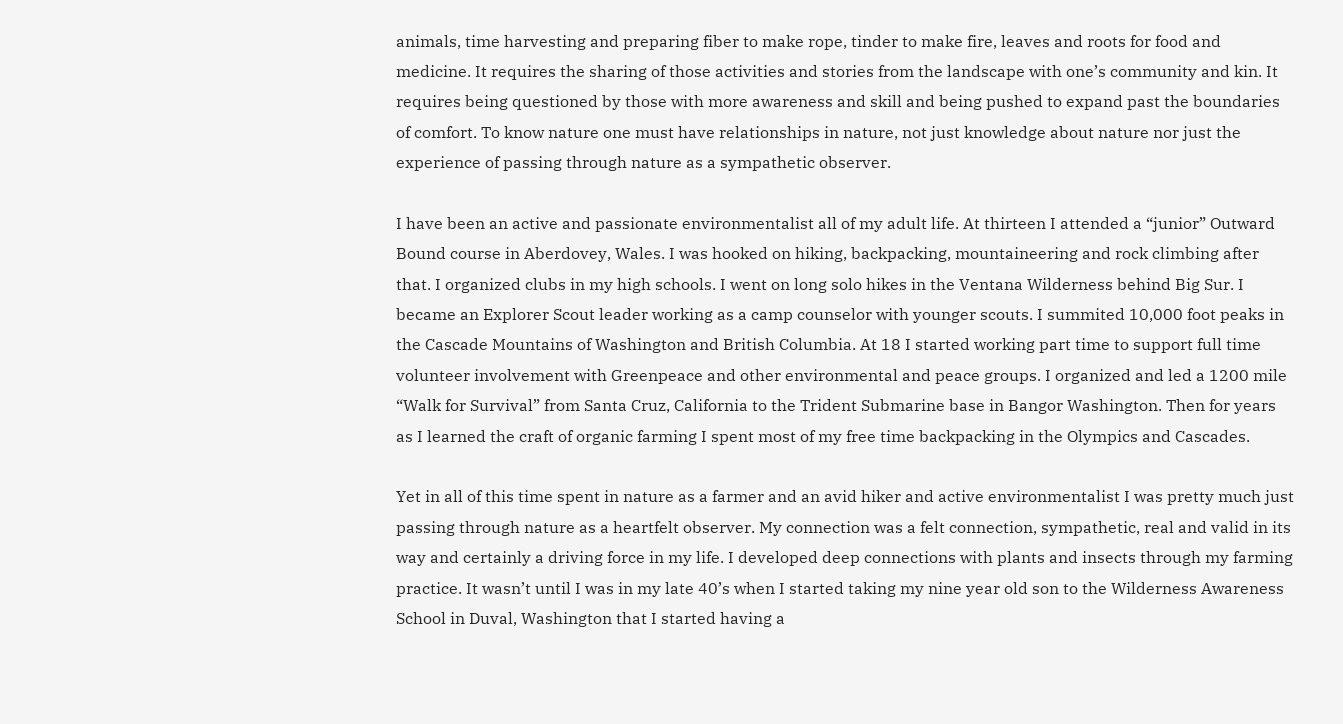animals, time harvesting and preparing fiber to make rope, tinder to make fire, leaves and roots for food and medicine. It requires the sharing of those activities and stories from the landscape with one’s community and kin. It requires being questioned by those with more awareness and skill and being pushed to expand past the boundaries of comfort. To know nature one must have relationships in nature, not just knowledge about nature nor just the experience of passing through nature as a sympathetic observer.

I have been an active and passionate environmentalist all of my adult life. At thirteen I attended a “junior” Outward Bound course in Aberdovey, Wales. I was hooked on hiking, backpacking, mountaineering and rock climbing after that. I organized clubs in my high schools. I went on long solo hikes in the Ventana Wilderness behind Big Sur. I became an Explorer Scout leader working as a camp counselor with younger scouts. I summited 10,000 foot peaks in the Cascade Mountains of Washington and British Columbia. At 18 I started working part time to support full time volunteer involvement with Greenpeace and other environmental and peace groups. I organized and led a 1200 mile “Walk for Survival” from Santa Cruz, California to the Trident Submarine base in Bangor Washington. Then for years as I learned the craft of organic farming I spent most of my free time backpacking in the Olympics and Cascades.

Yet in all of this time spent in nature as a farmer and an avid hiker and active environmentalist I was pretty much just passing through nature as a heartfelt observer. My connection was a felt connection, sympathetic, real and valid in its way and certainly a driving force in my life. I developed deep connections with plants and insects through my farming practice. It wasn’t until I was in my late 40’s when I started taking my nine year old son to the Wilderness Awareness School in Duval, Washington that I started having a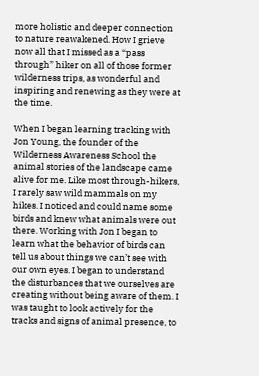more holistic and deeper connection to nature reawakened. How I grieve now all that I missed as a “pass through” hiker on all of those former wilderness trips, as wonderful and inspiring and renewing as they were at the time.

When I began learning tracking with Jon Young, the founder of the Wilderness Awareness School the animal stories of the landscape came alive for me. Like most through-hikers, I rarely saw wild mammals on my hikes. I noticed and could name some birds and knew what animals were out there. Working with Jon I began to learn what the behavior of birds can tell us about things we can’t see with our own eyes. I began to understand the disturbances that we ourselves are creating without being aware of them. I was taught to look actively for the tracks and signs of animal presence, to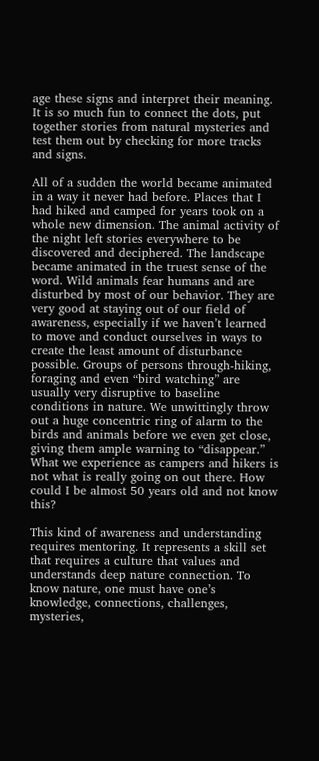age these signs and interpret their meaning.  It is so much fun to connect the dots, put together stories from natural mysteries and test them out by checking for more tracks and signs.

All of a sudden the world became animated in a way it never had before. Places that I had hiked and camped for years took on a whole new dimension. The animal activity of the night left stories everywhere to be discovered and deciphered. The landscape became animated in the truest sense of the word. Wild animals fear humans and are disturbed by most of our behavior. They are very good at staying out of our field of awareness, especially if we haven’t learned to move and conduct ourselves in ways to create the least amount of disturbance possible. Groups of persons through-hiking, foraging and even “bird watching” are usually very disruptive to baseline conditions in nature. We unwittingly throw out a huge concentric ring of alarm to the birds and animals before we even get close, giving them ample warning to “disappear.” What we experience as campers and hikers is not what is really going on out there. How could I be almost 50 years old and not know this?

This kind of awareness and understanding requires mentoring. It represents a skill set that requires a culture that values and understands deep nature connection. To know nature, one must have one’s knowledge, connections, challenges, mysteries,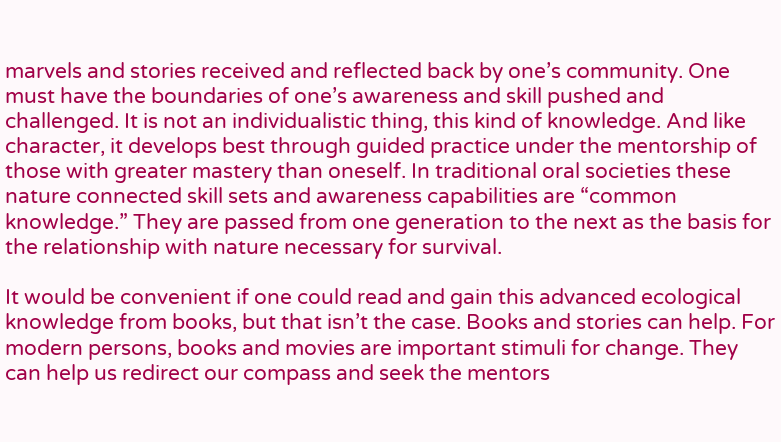marvels and stories received and reflected back by one’s community. One must have the boundaries of one’s awareness and skill pushed and challenged. It is not an individualistic thing, this kind of knowledge. And like character, it develops best through guided practice under the mentorship of those with greater mastery than oneself. In traditional oral societies these nature connected skill sets and awareness capabilities are “common knowledge.” They are passed from one generation to the next as the basis for the relationship with nature necessary for survival.

It would be convenient if one could read and gain this advanced ecological knowledge from books, but that isn’t the case. Books and stories can help. For modern persons, books and movies are important stimuli for change. They can help us redirect our compass and seek the mentors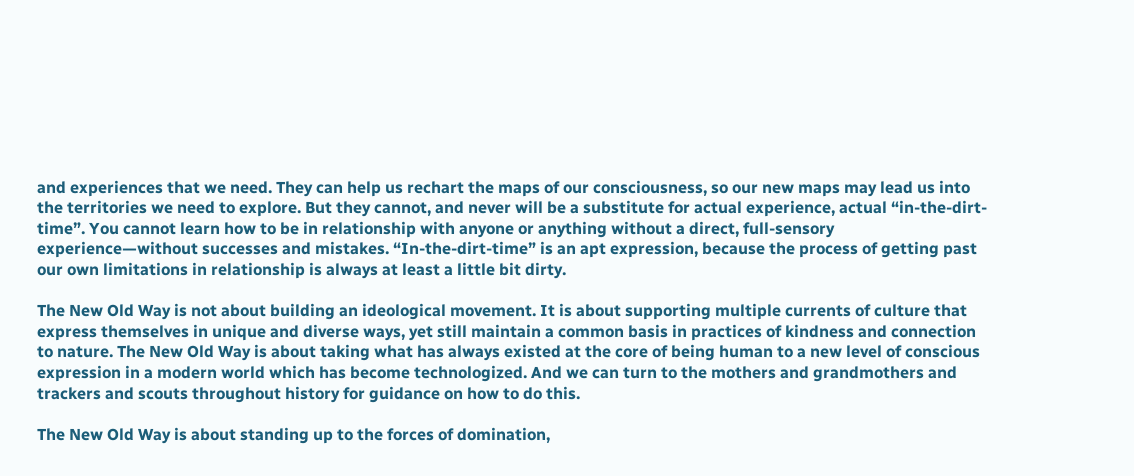and experiences that we need. They can help us rechart the maps of our consciousness, so our new maps may lead us into the territories we need to explore. But they cannot, and never will be a substitute for actual experience, actual “in-the-dirt-time”. You cannot learn how to be in relationship with anyone or anything without a direct, full-sensory experience—without successes and mistakes. “In-the-dirt-time” is an apt expression, because the process of getting past our own limitations in relationship is always at least a little bit dirty.

The New Old Way is not about building an ideological movement. It is about supporting multiple currents of culture that express themselves in unique and diverse ways, yet still maintain a common basis in practices of kindness and connection to nature. The New Old Way is about taking what has always existed at the core of being human to a new level of conscious expression in a modern world which has become technologized. And we can turn to the mothers and grandmothers and trackers and scouts throughout history for guidance on how to do this.

The New Old Way is about standing up to the forces of domination,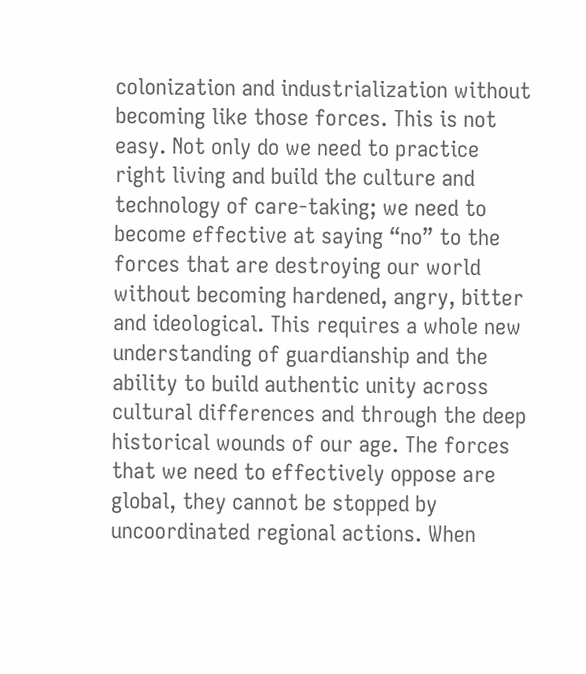colonization and industrialization without becoming like those forces. This is not easy. Not only do we need to practice right living and build the culture and technology of care-taking; we need to become effective at saying “no” to the forces that are destroying our world without becoming hardened, angry, bitter and ideological. This requires a whole new understanding of guardianship and the ability to build authentic unity across cultural differences and through the deep historical wounds of our age. The forces that we need to effectively oppose are global, they cannot be stopped by uncoordinated regional actions. When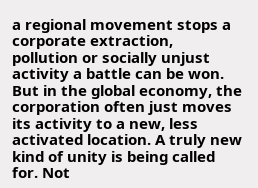a regional movement stops a corporate extraction, pollution or socially unjust activity a battle can be won. But in the global economy, the corporation often just moves its activity to a new, less activated location. A truly new kind of unity is being called for. Not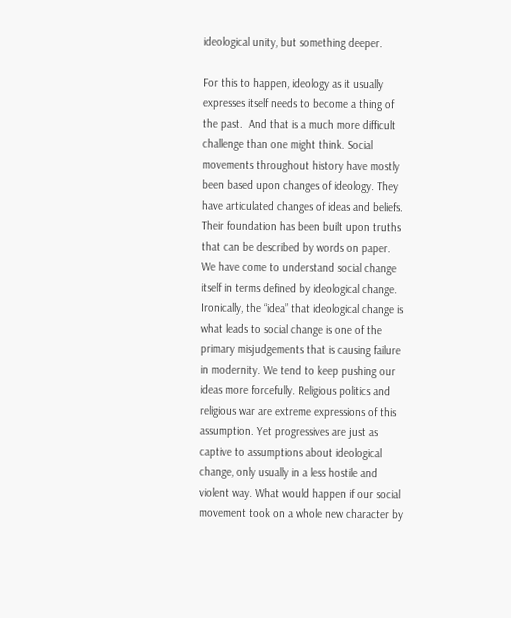ideological unity, but something deeper.

For this to happen, ideology as it usually expresses itself needs to become a thing of the past.  And that is a much more difficult challenge than one might think. Social movements throughout history have mostly been based upon changes of ideology. They have articulated changes of ideas and beliefs. Their foundation has been built upon truths that can be described by words on paper. We have come to understand social change itself in terms defined by ideological change. Ironically, the “idea” that ideological change is what leads to social change is one of the primary misjudgements that is causing failure in modernity. We tend to keep pushing our ideas more forcefully. Religious politics and religious war are extreme expressions of this assumption. Yet progressives are just as captive to assumptions about ideological change, only usually in a less hostile and violent way. What would happen if our social movement took on a whole new character by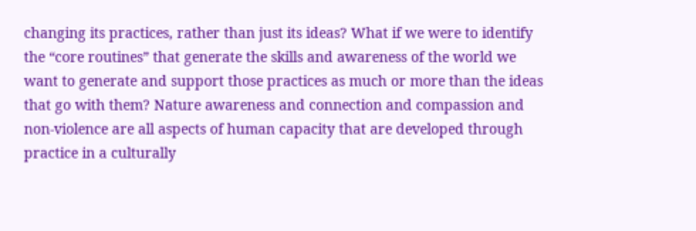changing its practices, rather than just its ideas? What if we were to identify the “core routines” that generate the skills and awareness of the world we want to generate and support those practices as much or more than the ideas that go with them? Nature awareness and connection and compassion and non-violence are all aspects of human capacity that are developed through practice in a culturally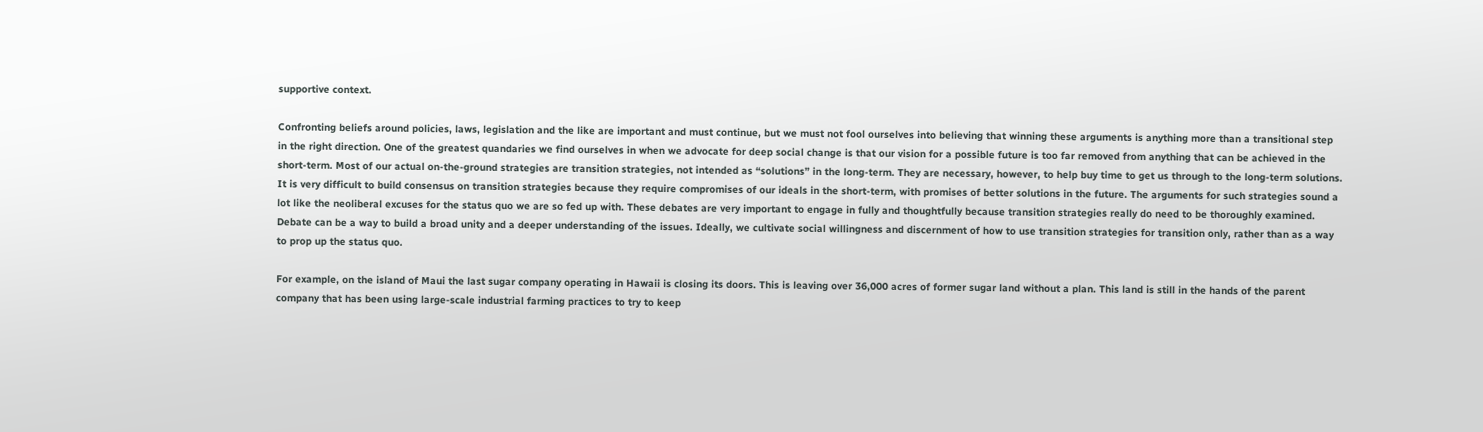supportive context.

Confronting beliefs around policies, laws, legislation and the like are important and must continue, but we must not fool ourselves into believing that winning these arguments is anything more than a transitional step in the right direction. One of the greatest quandaries we find ourselves in when we advocate for deep social change is that our vision for a possible future is too far removed from anything that can be achieved in the short-term. Most of our actual on-the-ground strategies are transition strategies, not intended as “solutions” in the long-term. They are necessary, however, to help buy time to get us through to the long-term solutions. It is very difficult to build consensus on transition strategies because they require compromises of our ideals in the short-term, with promises of better solutions in the future. The arguments for such strategies sound a lot like the neoliberal excuses for the status quo we are so fed up with. These debates are very important to engage in fully and thoughtfully because transition strategies really do need to be thoroughly examined. Debate can be a way to build a broad unity and a deeper understanding of the issues. Ideally, we cultivate social willingness and discernment of how to use transition strategies for transition only, rather than as a way to prop up the status quo.

For example, on the island of Maui the last sugar company operating in Hawaii is closing its doors. This is leaving over 36,000 acres of former sugar land without a plan. This land is still in the hands of the parent company that has been using large-scale industrial farming practices to try to keep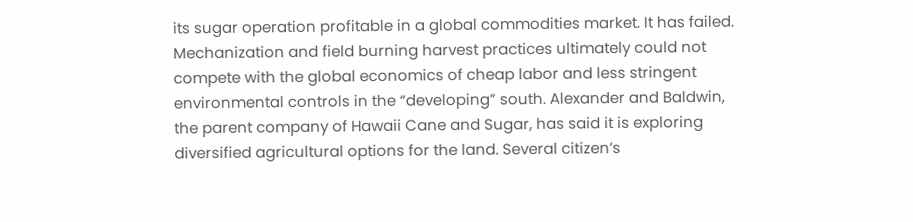its sugar operation profitable in a global commodities market. It has failed. Mechanization and field burning harvest practices ultimately could not compete with the global economics of cheap labor and less stringent environmental controls in the “developing” south. Alexander and Baldwin, the parent company of Hawaii Cane and Sugar, has said it is exploring diversified agricultural options for the land. Several citizen’s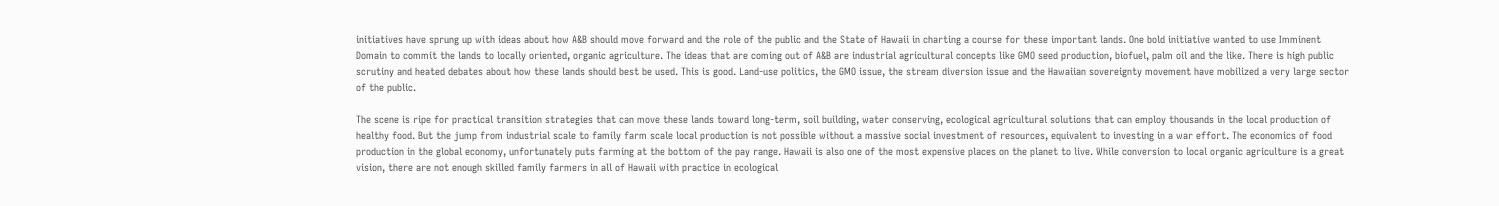initiatives have sprung up with ideas about how A&B should move forward and the role of the public and the State of Hawaii in charting a course for these important lands. One bold initiative wanted to use Imminent Domain to commit the lands to locally oriented, organic agriculture. The ideas that are coming out of A&B are industrial agricultural concepts like GMO seed production, biofuel, palm oil and the like. There is high public scrutiny and heated debates about how these lands should best be used. This is good. Land-use politics, the GMO issue, the stream diversion issue and the Hawaiian sovereignty movement have mobilized a very large sector of the public.

The scene is ripe for practical transition strategies that can move these lands toward long-term, soil building, water conserving, ecological agricultural solutions that can employ thousands in the local production of healthy food. But the jump from industrial scale to family farm scale local production is not possible without a massive social investment of resources, equivalent to investing in a war effort. The economics of food production in the global economy, unfortunately puts farming at the bottom of the pay range. Hawaii is also one of the most expensive places on the planet to live. While conversion to local organic agriculture is a great vision, there are not enough skilled family farmers in all of Hawaii with practice in ecological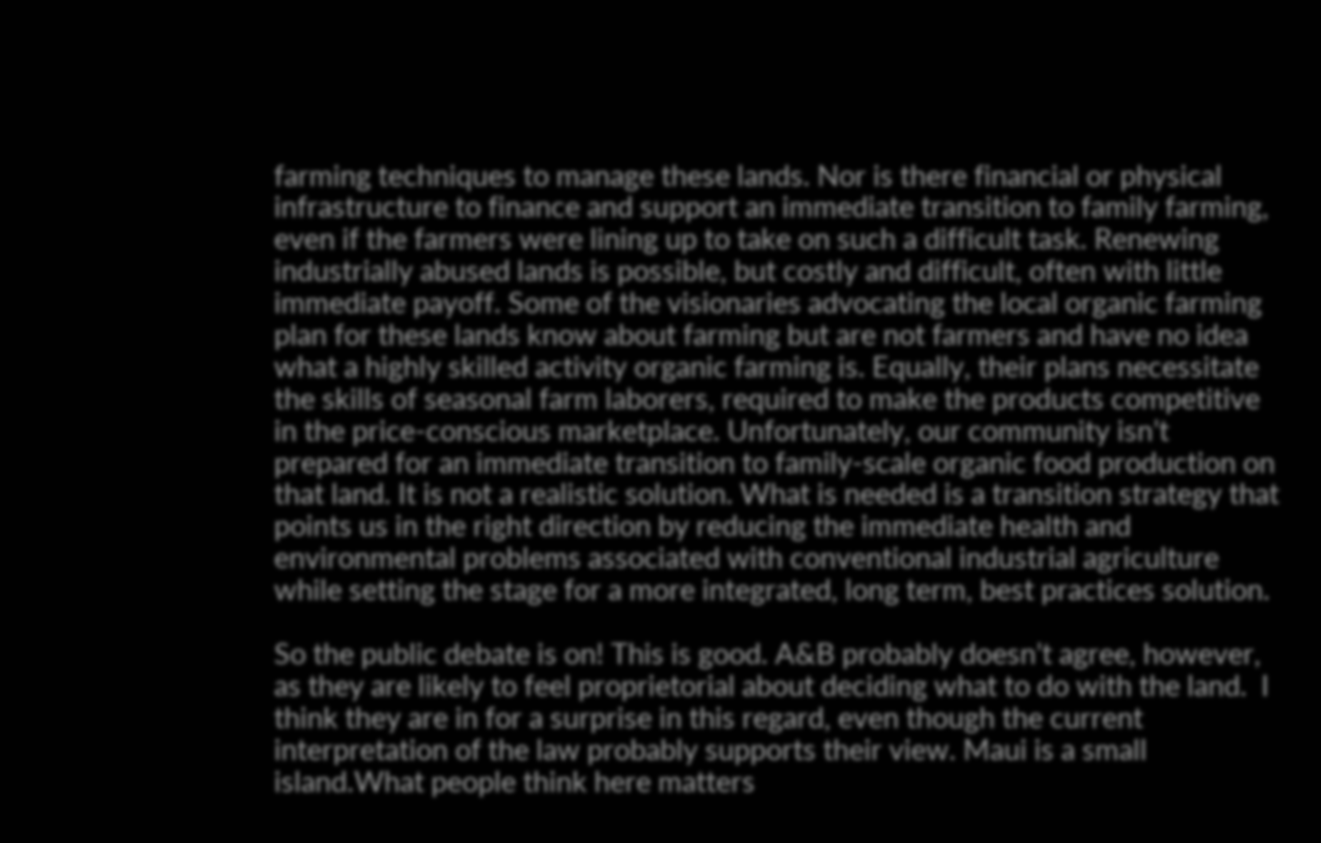farming techniques to manage these lands. Nor is there financial or physical infrastructure to finance and support an immediate transition to family farming, even if the farmers were lining up to take on such a difficult task. Renewing industrially abused lands is possible, but costly and difficult, often with little immediate payoff. Some of the visionaries advocating the local organic farming plan for these lands know about farming but are not farmers and have no idea what a highly skilled activity organic farming is. Equally, their plans necessitate the skills of seasonal farm laborers, required to make the products competitive in the price-conscious marketplace. Unfortunately, our community isn’t prepared for an immediate transition to family-scale organic food production on that land. It is not a realistic solution. What is needed is a transition strategy that points us in the right direction by reducing the immediate health and environmental problems associated with conventional industrial agriculture while setting the stage for a more integrated, long term, best practices solution.

So the public debate is on! This is good. A&B probably doesn’t agree, however, as they are likely to feel proprietorial about deciding what to do with the land.  I think they are in for a surprise in this regard, even though the current interpretation of the law probably supports their view. Maui is a small island.What people think here matters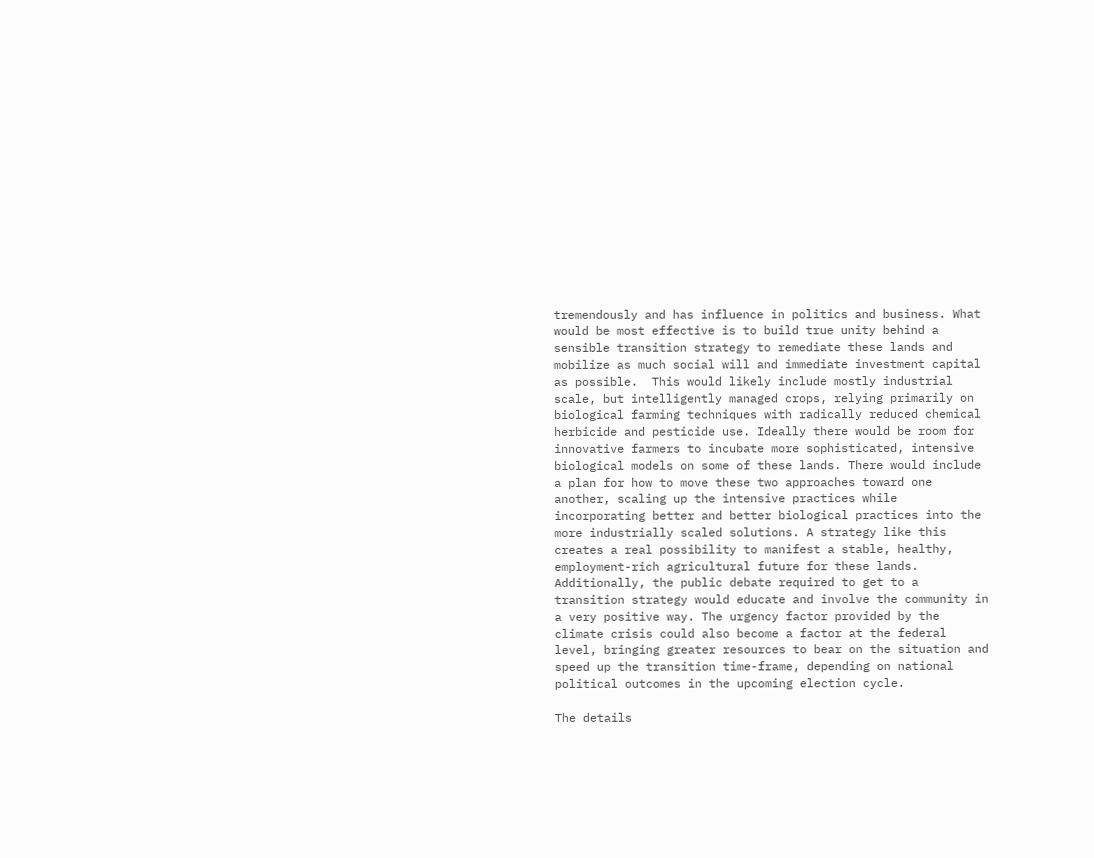tremendously and has influence in politics and business. What would be most effective is to build true unity behind a sensible transition strategy to remediate these lands and mobilize as much social will and immediate investment capital as possible.  This would likely include mostly industrial scale, but intelligently managed crops, relying primarily on biological farming techniques with radically reduced chemical herbicide and pesticide use. Ideally there would be room for innovative farmers to incubate more sophisticated, intensive biological models on some of these lands. There would include a plan for how to move these two approaches toward one another, scaling up the intensive practices while incorporating better and better biological practices into the more industrially scaled solutions. A strategy like this creates a real possibility to manifest a stable, healthy, employment-rich agricultural future for these lands. Additionally, the public debate required to get to a transition strategy would educate and involve the community in a very positive way. The urgency factor provided by the climate crisis could also become a factor at the federal level, bringing greater resources to bear on the situation and speed up the transition time-frame, depending on national political outcomes in the upcoming election cycle.

The details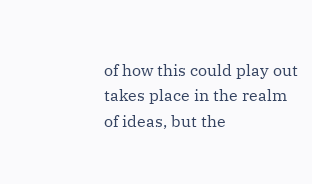of how this could play out takes place in the realm of ideas, but the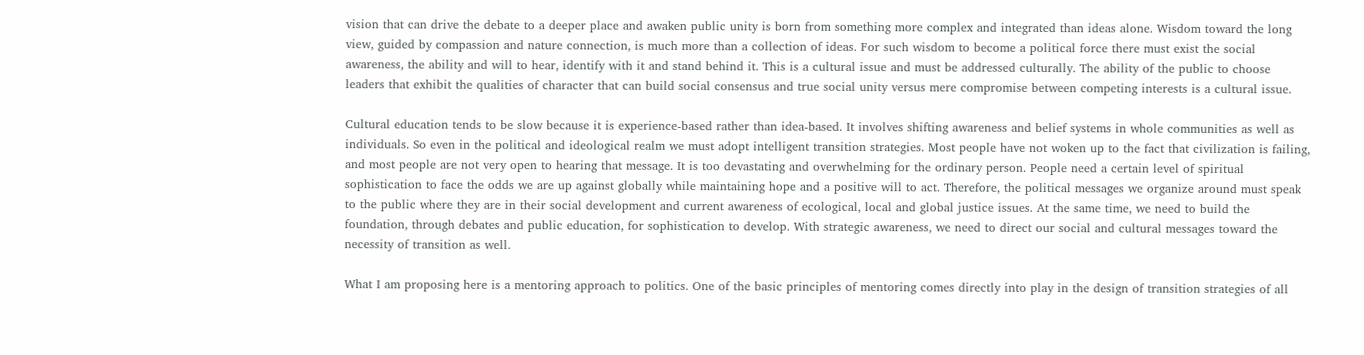vision that can drive the debate to a deeper place and awaken public unity is born from something more complex and integrated than ideas alone. Wisdom toward the long view, guided by compassion and nature connection, is much more than a collection of ideas. For such wisdom to become a political force there must exist the social awareness, the ability and will to hear, identify with it and stand behind it. This is a cultural issue and must be addressed culturally. The ability of the public to choose leaders that exhibit the qualities of character that can build social consensus and true social unity versus mere compromise between competing interests is a cultural issue.

Cultural education tends to be slow because it is experience-based rather than idea-based. It involves shifting awareness and belief systems in whole communities as well as individuals. So even in the political and ideological realm we must adopt intelligent transition strategies. Most people have not woken up to the fact that civilization is failing, and most people are not very open to hearing that message. It is too devastating and overwhelming for the ordinary person. People need a certain level of spiritual sophistication to face the odds we are up against globally while maintaining hope and a positive will to act. Therefore, the political messages we organize around must speak to the public where they are in their social development and current awareness of ecological, local and global justice issues. At the same time, we need to build the foundation, through debates and public education, for sophistication to develop. With strategic awareness, we need to direct our social and cultural messages toward the necessity of transition as well.

What I am proposing here is a mentoring approach to politics. One of the basic principles of mentoring comes directly into play in the design of transition strategies of all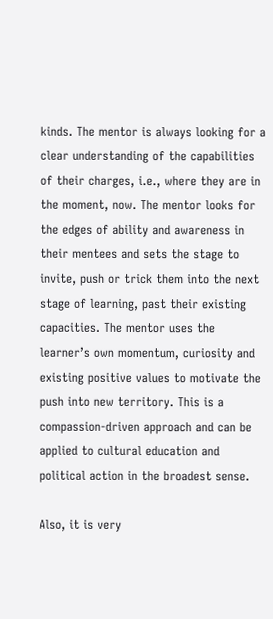kinds. The mentor is always looking for a clear understanding of the capabilities of their charges, i.e., where they are in the moment, now. The mentor looks for the edges of ability and awareness in their mentees and sets the stage to invite, push or trick them into the next stage of learning, past their existing capacities. The mentor uses the learner’s own momentum, curiosity and existing positive values to motivate the push into new territory. This is a compassion-driven approach and can be applied to cultural education and political action in the broadest sense.

Also, it is very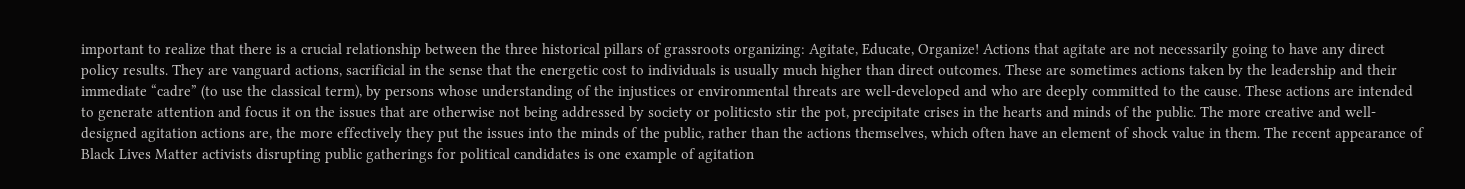important to realize that there is a crucial relationship between the three historical pillars of grassroots organizing: Agitate, Educate, Organize! Actions that agitate are not necessarily going to have any direct policy results. They are vanguard actions, sacrificial in the sense that the energetic cost to individuals is usually much higher than direct outcomes. These are sometimes actions taken by the leadership and their immediate “cadre” (to use the classical term), by persons whose understanding of the injustices or environmental threats are well-developed and who are deeply committed to the cause. These actions are intended to generate attention and focus it on the issues that are otherwise not being addressed by society or politicsto stir the pot, precipitate crises in the hearts and minds of the public. The more creative and well-designed agitation actions are, the more effectively they put the issues into the minds of the public, rather than the actions themselves, which often have an element of shock value in them. The recent appearance of Black Lives Matter activists disrupting public gatherings for political candidates is one example of agitation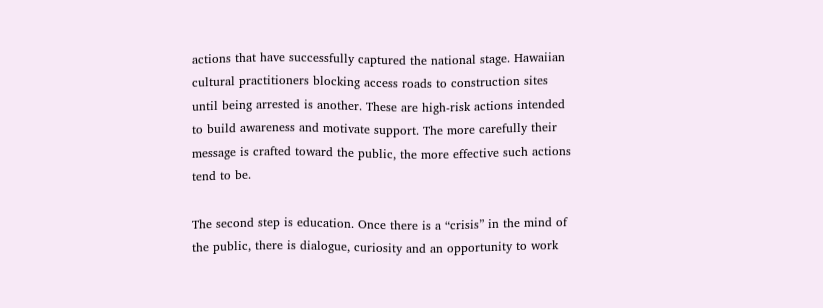actions that have successfully captured the national stage. Hawaiian cultural practitioners blocking access roads to construction sites until being arrested is another. These are high-risk actions intended to build awareness and motivate support. The more carefully their message is crafted toward the public, the more effective such actions tend to be.

The second step is education. Once there is a “crisis” in the mind of the public, there is dialogue, curiosity and an opportunity to work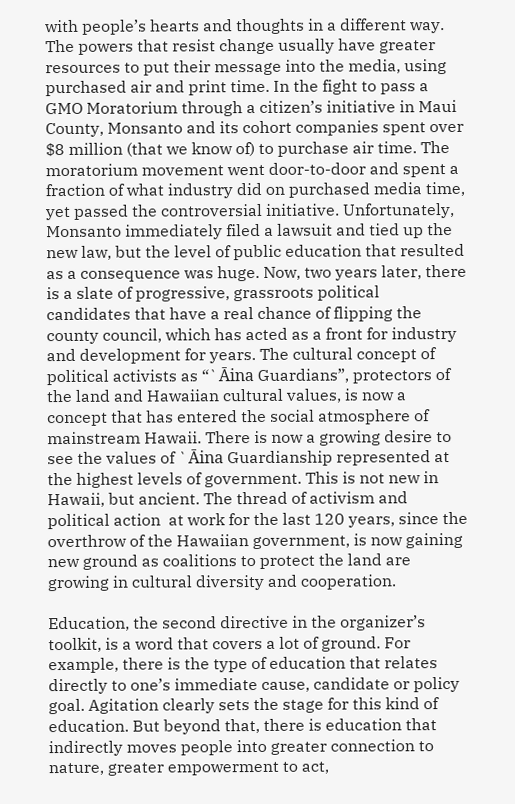with people’s hearts and thoughts in a different way. The powers that resist change usually have greater resources to put their message into the media, using purchased air and print time. In the fight to pass a GMO Moratorium through a citizen’s initiative in Maui County, Monsanto and its cohort companies spent over $8 million (that we know of) to purchase air time. The moratorium movement went door-to-door and spent a fraction of what industry did on purchased media time, yet passed the controversial initiative. Unfortunately, Monsanto immediately filed a lawsuit and tied up the new law, but the level of public education that resulted as a consequence was huge. Now, two years later, there is a slate of progressive, grassroots political candidates that have a real chance of flipping the county council, which has acted as a front for industry and development for years. The cultural concept of political activists as “`Āina Guardians”, protectors of the land and Hawaiian cultural values, is now a concept that has entered the social atmosphere of mainstream Hawaii. There is now a growing desire to see the values of `Āina Guardianship represented at the highest levels of government. This is not new in Hawaii, but ancient. The thread of activism and political action  at work for the last 120 years, since the overthrow of the Hawaiian government, is now gaining new ground as coalitions to protect the land are growing in cultural diversity and cooperation.

Education, the second directive in the organizer’s toolkit, is a word that covers a lot of ground. For example, there is the type of education that relates directly to one’s immediate cause, candidate or policy goal. Agitation clearly sets the stage for this kind of education. But beyond that, there is education that indirectly moves people into greater connection to nature, greater empowerment to act,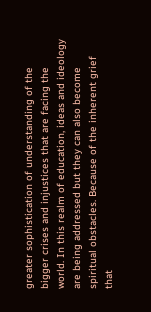greater sophistication of understanding of the bigger crises and injustices that are facing the world. In this realm of education, ideas and ideology are being addressed but they can also become spiritual obstacles. Because of the inherent grief that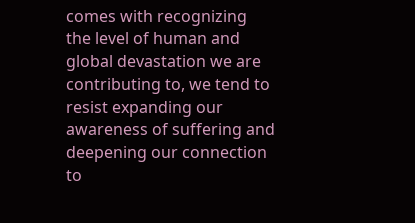comes with recognizing the level of human and global devastation we are contributing to, we tend to resist expanding our awareness of suffering and deepening our connection to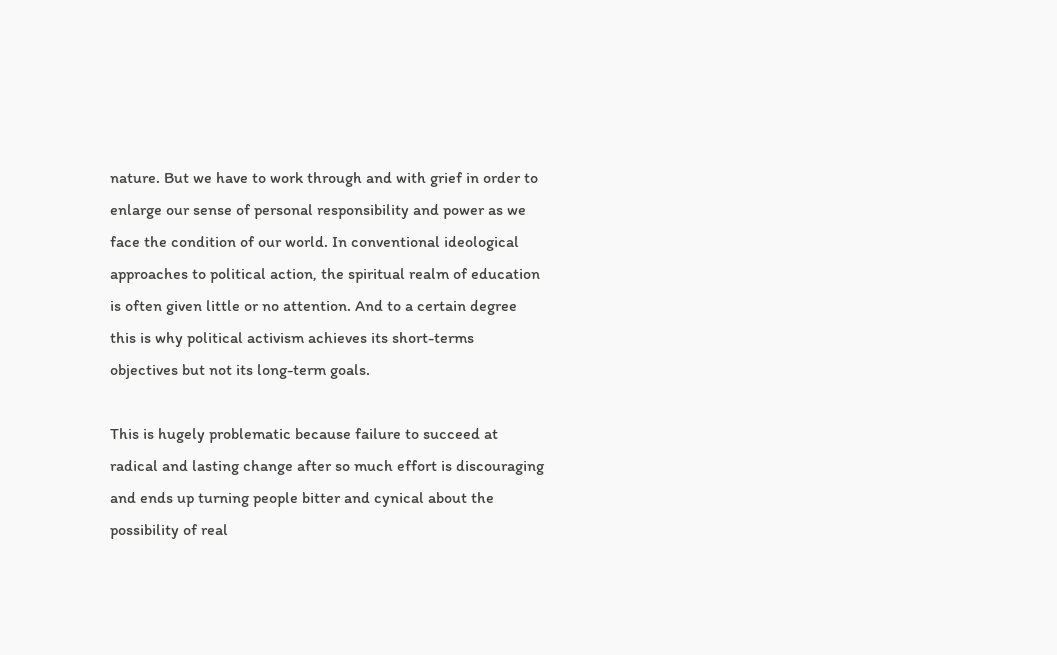nature. But we have to work through and with grief in order to enlarge our sense of personal responsibility and power as we face the condition of our world. In conventional ideological approaches to political action, the spiritual realm of education is often given little or no attention. And to a certain degree this is why political activism achieves its short-terms objectives but not its long-term goals.

This is hugely problematic because failure to succeed at radical and lasting change after so much effort is discouraging and ends up turning people bitter and cynical about the possibility of real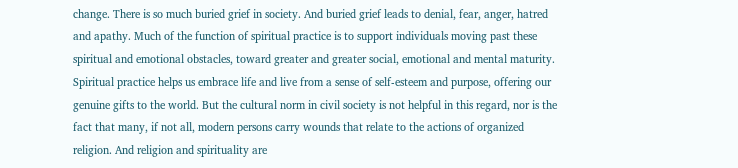change. There is so much buried grief in society. And buried grief leads to denial, fear, anger, hatred and apathy. Much of the function of spiritual practice is to support individuals moving past these spiritual and emotional obstacles, toward greater and greater social, emotional and mental maturity. Spiritual practice helps us embrace life and live from a sense of self-esteem and purpose, offering our genuine gifts to the world. But the cultural norm in civil society is not helpful in this regard, nor is the fact that many, if not all, modern persons carry wounds that relate to the actions of organized religion. And religion and spirituality are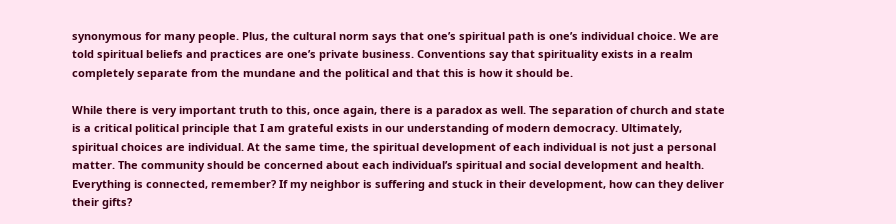synonymous for many people. Plus, the cultural norm says that one’s spiritual path is one’s individual choice. We are told spiritual beliefs and practices are one’s private business. Conventions say that spirituality exists in a realm completely separate from the mundane and the political and that this is how it should be.

While there is very important truth to this, once again, there is a paradox as well. The separation of church and state is a critical political principle that I am grateful exists in our understanding of modern democracy. Ultimately, spiritual choices are individual. At the same time, the spiritual development of each individual is not just a personal matter. The community should be concerned about each individual’s spiritual and social development and health. Everything is connected, remember? If my neighbor is suffering and stuck in their development, how can they deliver their gifts?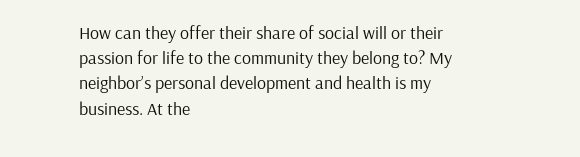How can they offer their share of social will or their passion for life to the community they belong to? My neighbor’s personal development and health is my business. At the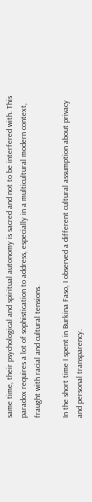same time, their psychological and spiritual autonomy is sacred and not to be interfered with. This paradox requires a lot of sophistication to address, especially in a multicultural modern context, fraught with racial and cultural tensions.

In the short time I spent in Burkina Faso, I observed a different cultural assumption about privacy and personal transparency.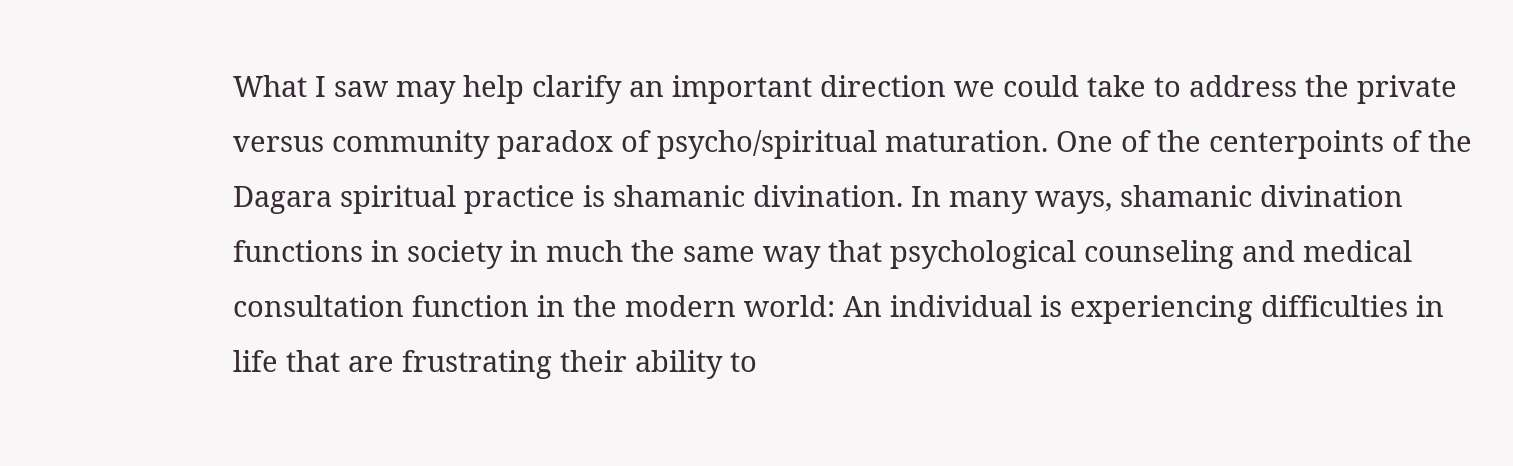What I saw may help clarify an important direction we could take to address the private versus community paradox of psycho/spiritual maturation. One of the centerpoints of the Dagara spiritual practice is shamanic divination. In many ways, shamanic divination functions in society in much the same way that psychological counseling and medical consultation function in the modern world: An individual is experiencing difficulties in life that are frustrating their ability to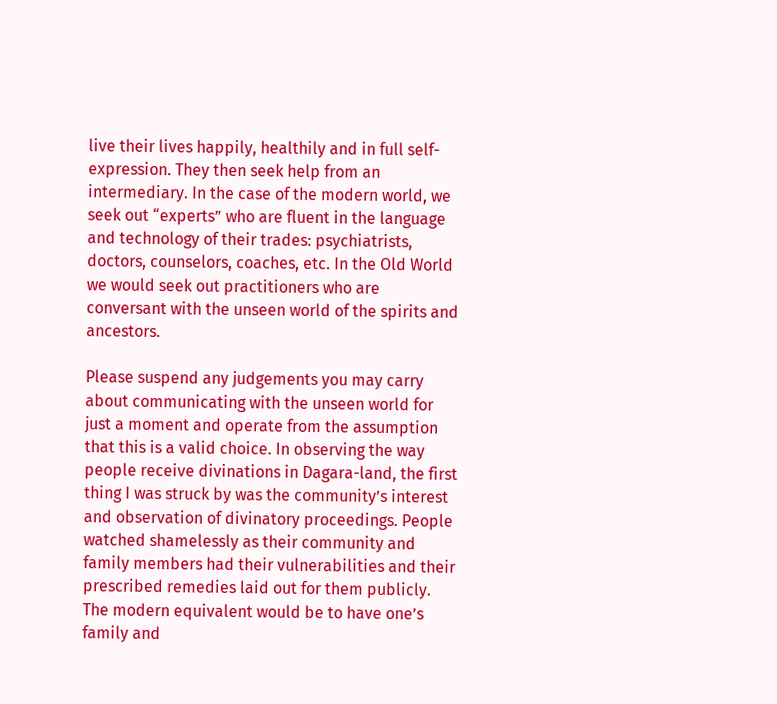live their lives happily, healthily and in full self-expression. They then seek help from an intermediary. In the case of the modern world, we seek out “experts” who are fluent in the language and technology of their trades: psychiatrists, doctors, counselors, coaches, etc. In the Old World we would seek out practitioners who are conversant with the unseen world of the spirits and ancestors.

Please suspend any judgements you may carry about communicating with the unseen world for just a moment and operate from the assumption that this is a valid choice. In observing the way people receive divinations in Dagara-land, the first thing I was struck by was the community’s interest and observation of divinatory proceedings. People watched shamelessly as their community and family members had their vulnerabilities and their prescribed remedies laid out for them publicly. The modern equivalent would be to have one’s family and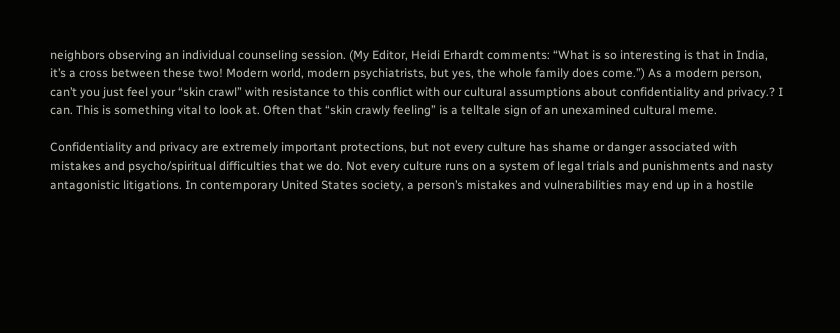neighbors observing an individual counseling session. (My Editor, Heidi Erhardt comments: “What is so interesting is that in India, it’s a cross between these two! Modern world, modern psychiatrists, but yes, the whole family does come.”) As a modern person, can’t you just feel your “skin crawl” with resistance to this conflict with our cultural assumptions about confidentiality and privacy.? I can. This is something vital to look at. Often that “skin crawly feeling” is a telltale sign of an unexamined cultural meme.

Confidentiality and privacy are extremely important protections, but not every culture has shame or danger associated with mistakes and psycho/spiritual difficulties that we do. Not every culture runs on a system of legal trials and punishments and nasty antagonistic litigations. In contemporary United States society, a person’s mistakes and vulnerabilities may end up in a hostile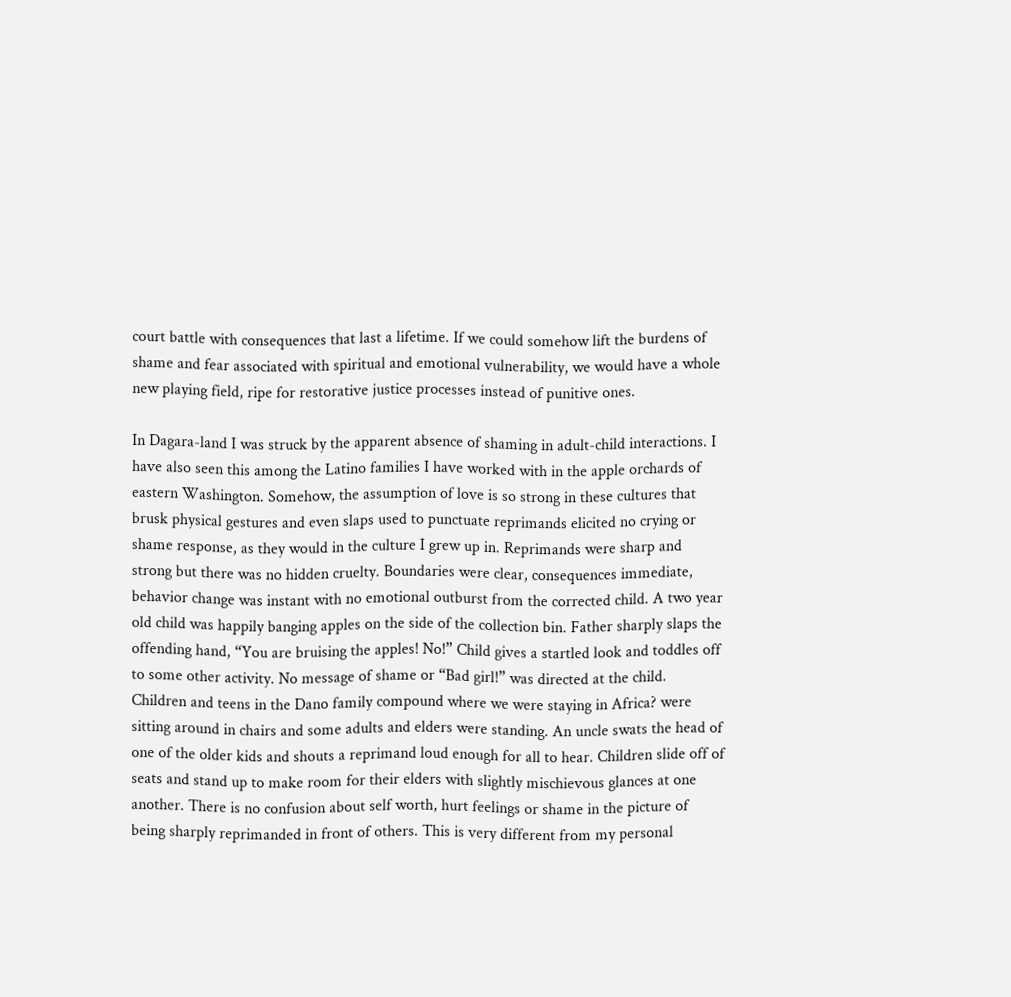court battle with consequences that last a lifetime. If we could somehow lift the burdens of shame and fear associated with spiritual and emotional vulnerability, we would have a whole new playing field, ripe for restorative justice processes instead of punitive ones.

In Dagara-land I was struck by the apparent absence of shaming in adult-child interactions. I have also seen this among the Latino families I have worked with in the apple orchards of eastern Washington. Somehow, the assumption of love is so strong in these cultures that brusk physical gestures and even slaps used to punctuate reprimands elicited no crying or shame response, as they would in the culture I grew up in. Reprimands were sharp and strong but there was no hidden cruelty. Boundaries were clear, consequences immediate, behavior change was instant with no emotional outburst from the corrected child. A two year old child was happily banging apples on the side of the collection bin. Father sharply slaps the offending hand, “You are bruising the apples! No!” Child gives a startled look and toddles off to some other activity. No message of shame or “Bad girl!” was directed at the child. Children and teens in the Dano family compound where we were staying in Africa? were sitting around in chairs and some adults and elders were standing. An uncle swats the head of one of the older kids and shouts a reprimand loud enough for all to hear. Children slide off of seats and stand up to make room for their elders with slightly mischievous glances at one another. There is no confusion about self worth, hurt feelings or shame in the picture of being sharply reprimanded in front of others. This is very different from my personal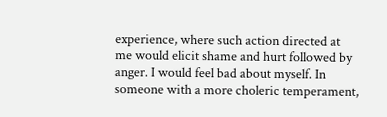experience, where such action directed at me would elicit shame and hurt followed by anger. I would feel bad about myself. In someone with a more choleric temperament,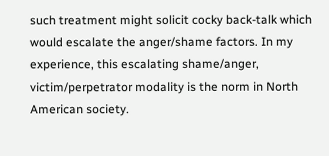such treatment might solicit cocky back-talk which would escalate the anger/shame factors. In my experience, this escalating shame/anger, victim/perpetrator modality is the norm in North American society.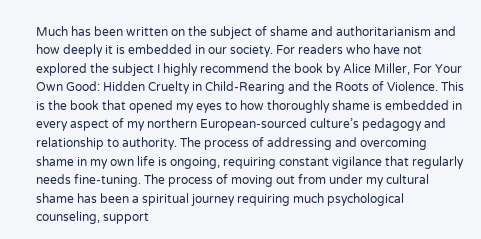Much has been written on the subject of shame and authoritarianism and how deeply it is embedded in our society. For readers who have not explored the subject I highly recommend the book by Alice Miller, For Your Own Good: Hidden Cruelty in Child-Rearing and the Roots of Violence. This is the book that opened my eyes to how thoroughly shame is embedded in every aspect of my northern European-sourced culture’s pedagogy and relationship to authority. The process of addressing and overcoming shame in my own life is ongoing, requiring constant vigilance that regularly needs fine-tuning. The process of moving out from under my cultural shame has been a spiritual journey requiring much psychological counseling, support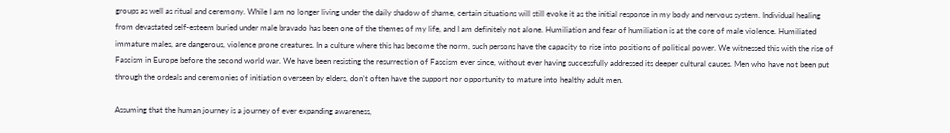groups as well as ritual and ceremony. While I am no longer living under the daily shadow of shame, certain situations will still evoke it as the initial response in my body and nervous system. Individual healing from devastated self-esteem buried under male bravado has been one of the themes of my life, and I am definitely not alone. Humiliation and fear of humiliation is at the core of male violence. Humiliated immature males, are dangerous, violence prone creatures. In a culture where this has become the norm, such persons have the capacity to rise into positions of political power. We witnessed this with the rise of Fascism in Europe before the second world war. We have been resisting the resurrection of Fascism ever since, without ever having successfully addressed its deeper cultural causes. Men who have not been put through the ordeals and ceremonies of initiation overseen by elders, don’t often have the support nor opportunity to mature into healthy adult men.

Assuming that the human journey is a journey of ever expanding awareness,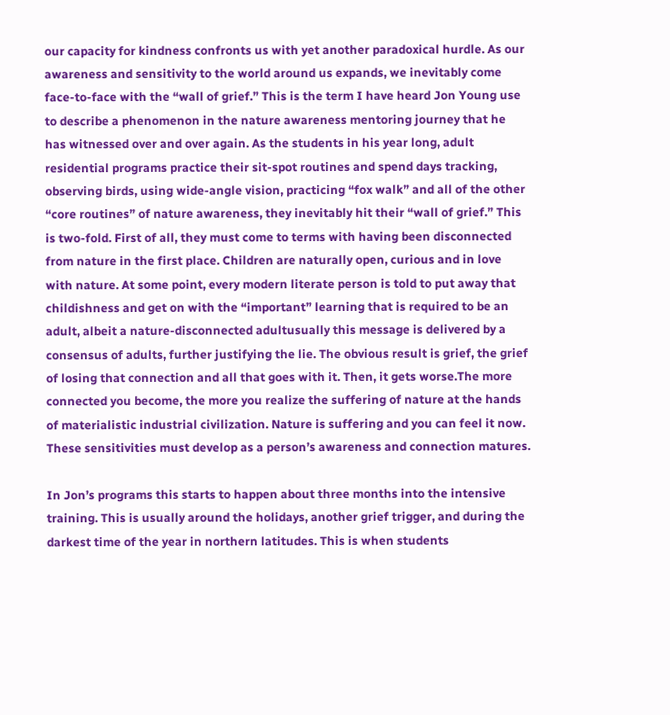our capacity for kindness confronts us with yet another paradoxical hurdle. As our awareness and sensitivity to the world around us expands, we inevitably come face-to-face with the “wall of grief.” This is the term I have heard Jon Young use to describe a phenomenon in the nature awareness mentoring journey that he has witnessed over and over again. As the students in his year long, adult residential programs practice their sit-spot routines and spend days tracking, observing birds, using wide-angle vision, practicing “fox walk” and all of the other “core routines” of nature awareness, they inevitably hit their “wall of grief.” This is two-fold. First of all, they must come to terms with having been disconnected from nature in the first place. Children are naturally open, curious and in love with nature. At some point, every modern literate person is told to put away that childishness and get on with the “important” learning that is required to be an adult, albeit a nature-disconnected adultusually this message is delivered by a consensus of adults, further justifying the lie. The obvious result is grief, the grief of losing that connection and all that goes with it. Then, it gets worse.The more connected you become, the more you realize the suffering of nature at the hands of materialistic industrial civilization. Nature is suffering and you can feel it now. These sensitivities must develop as a person’s awareness and connection matures.

In Jon’s programs this starts to happen about three months into the intensive training. This is usually around the holidays, another grief trigger, and during the darkest time of the year in northern latitudes. This is when students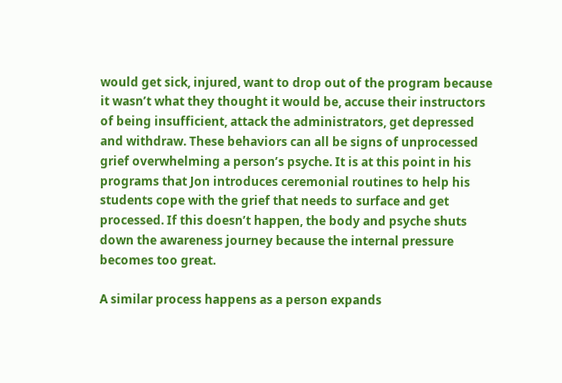would get sick, injured, want to drop out of the program because it wasn’t what they thought it would be, accuse their instructors of being insufficient, attack the administrators, get depressed and withdraw. These behaviors can all be signs of unprocessed grief overwhelming a person’s psyche. It is at this point in his programs that Jon introduces ceremonial routines to help his students cope with the grief that needs to surface and get processed. If this doesn’t happen, the body and psyche shuts down the awareness journey because the internal pressure becomes too great.

A similar process happens as a person expands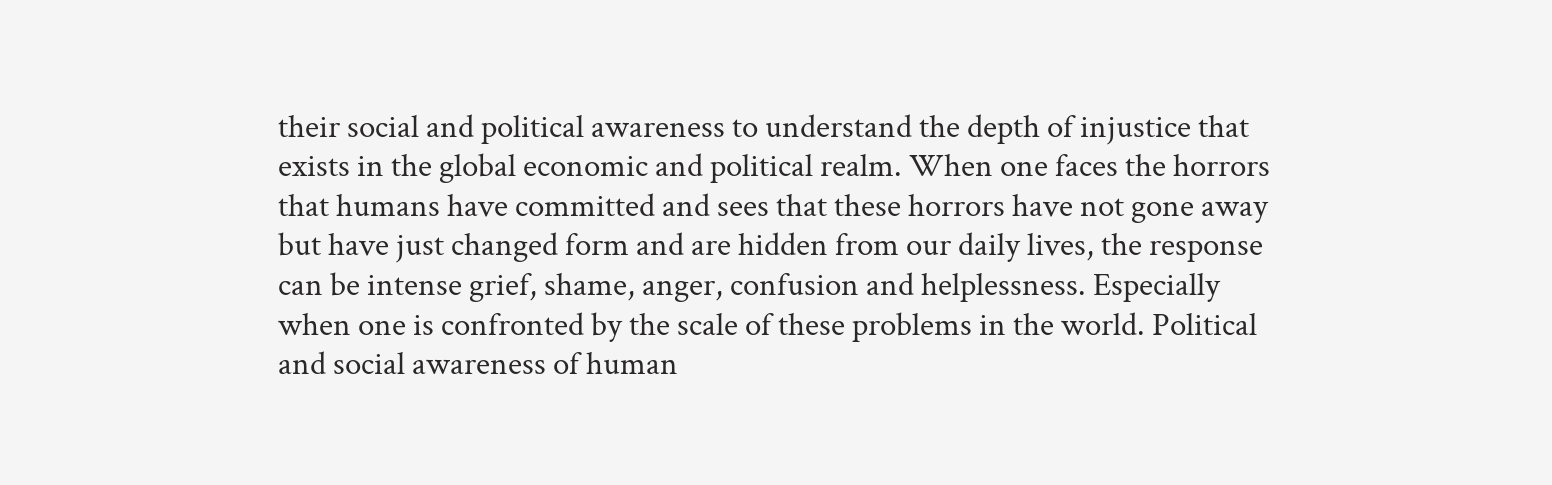their social and political awareness to understand the depth of injustice that exists in the global economic and political realm. When one faces the horrors that humans have committed and sees that these horrors have not gone away but have just changed form and are hidden from our daily lives, the response can be intense grief, shame, anger, confusion and helplessness. Especially when one is confronted by the scale of these problems in the world. Political and social awareness of human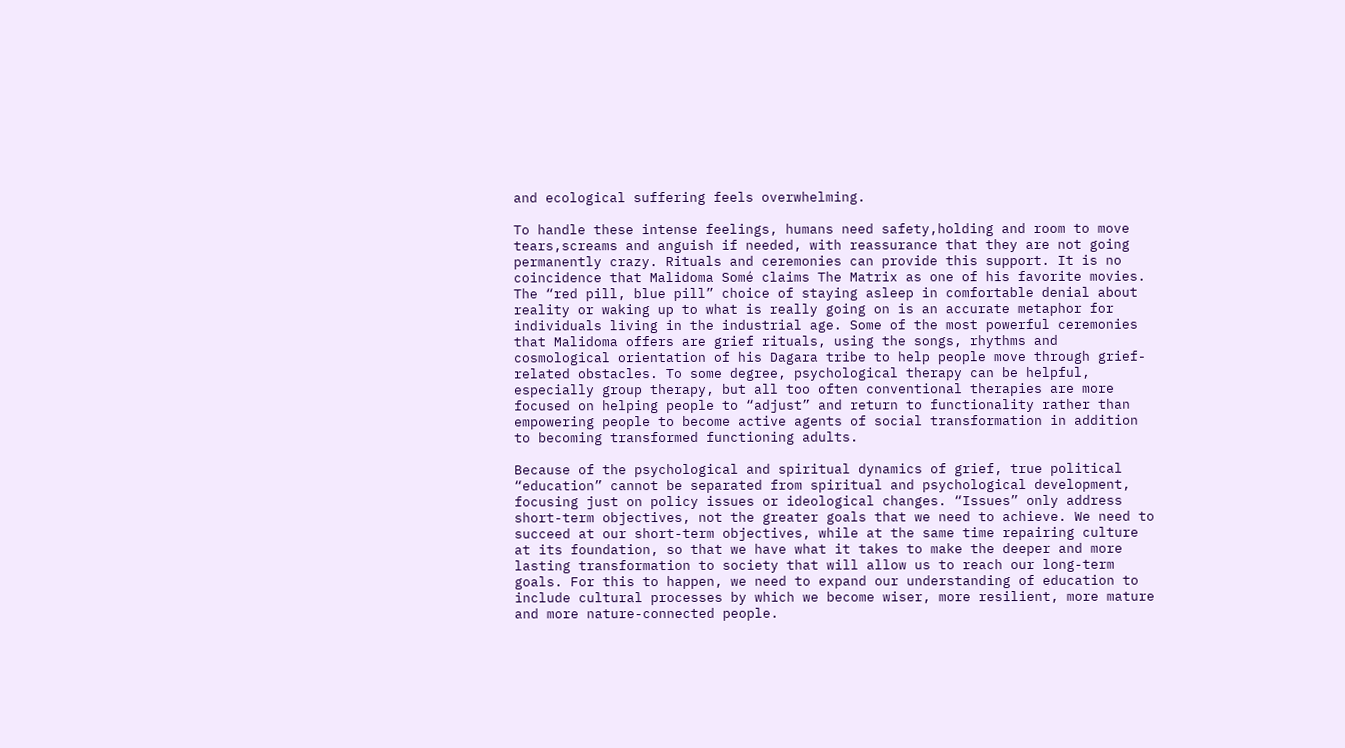and ecological suffering feels overwhelming.

To handle these intense feelings, humans need safety,holding and room to move tears,screams and anguish if needed, with reassurance that they are not going permanently crazy. Rituals and ceremonies can provide this support. It is no coincidence that Malidoma Somé claims The Matrix as one of his favorite movies. The “red pill, blue pill” choice of staying asleep in comfortable denial about reality or waking up to what is really going on is an accurate metaphor for individuals living in the industrial age. Some of the most powerful ceremonies that Malidoma offers are grief rituals, using the songs, rhythms and cosmological orientation of his Dagara tribe to help people move through grief-related obstacles. To some degree, psychological therapy can be helpful, especially group therapy, but all too often conventional therapies are more focused on helping people to “adjust” and return to functionality rather than empowering people to become active agents of social transformation in addition to becoming transformed functioning adults.

Because of the psychological and spiritual dynamics of grief, true political “education” cannot be separated from spiritual and psychological development, focusing just on policy issues or ideological changes. “Issues” only address short-term objectives, not the greater goals that we need to achieve. We need to succeed at our short-term objectives, while at the same time repairing culture at its foundation, so that we have what it takes to make the deeper and more lasting transformation to society that will allow us to reach our long-term goals. For this to happen, we need to expand our understanding of education to include cultural processes by which we become wiser, more resilient, more mature and more nature-connected people.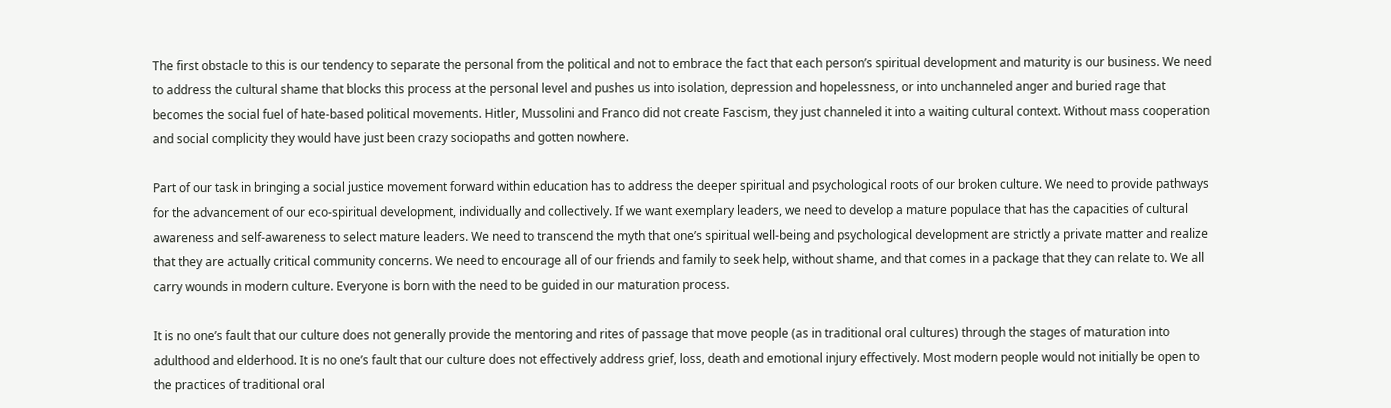The first obstacle to this is our tendency to separate the personal from the political and not to embrace the fact that each person’s spiritual development and maturity is our business. We need to address the cultural shame that blocks this process at the personal level and pushes us into isolation, depression and hopelessness, or into unchanneled anger and buried rage that becomes the social fuel of hate-based political movements. Hitler, Mussolini and Franco did not create Fascism, they just channeled it into a waiting cultural context. Without mass cooperation and social complicity they would have just been crazy sociopaths and gotten nowhere.

Part of our task in bringing a social justice movement forward within education has to address the deeper spiritual and psychological roots of our broken culture. We need to provide pathways for the advancement of our eco-spiritual development, individually and collectively. If we want exemplary leaders, we need to develop a mature populace that has the capacities of cultural awareness and self-awareness to select mature leaders. We need to transcend the myth that one’s spiritual well-being and psychological development are strictly a private matter and realize that they are actually critical community concerns. We need to encourage all of our friends and family to seek help, without shame, and that comes in a package that they can relate to. We all carry wounds in modern culture. Everyone is born with the need to be guided in our maturation process.

It is no one’s fault that our culture does not generally provide the mentoring and rites of passage that move people (as in traditional oral cultures) through the stages of maturation into adulthood and elderhood. It is no one’s fault that our culture does not effectively address grief, loss, death and emotional injury effectively. Most modern people would not initially be open to the practices of traditional oral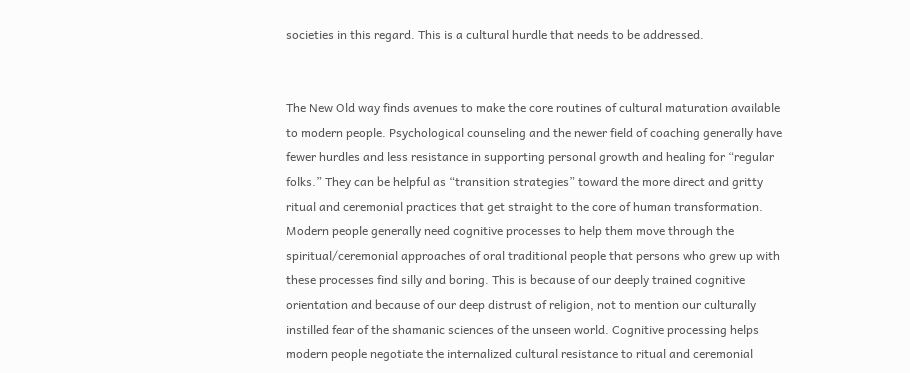societies in this regard. This is a cultural hurdle that needs to be addressed.


The New Old way finds avenues to make the core routines of cultural maturation available to modern people. Psychological counseling and the newer field of coaching generally have fewer hurdles and less resistance in supporting personal growth and healing for “regular folks.” They can be helpful as “transition strategies” toward the more direct and gritty ritual and ceremonial practices that get straight to the core of human transformation. Modern people generally need cognitive processes to help them move through the spiritual/ceremonial approaches of oral traditional people that persons who grew up with these processes find silly and boring. This is because of our deeply trained cognitive orientation and because of our deep distrust of religion, not to mention our culturally instilled fear of the shamanic sciences of the unseen world. Cognitive processing helps modern people negotiate the internalized cultural resistance to ritual and ceremonial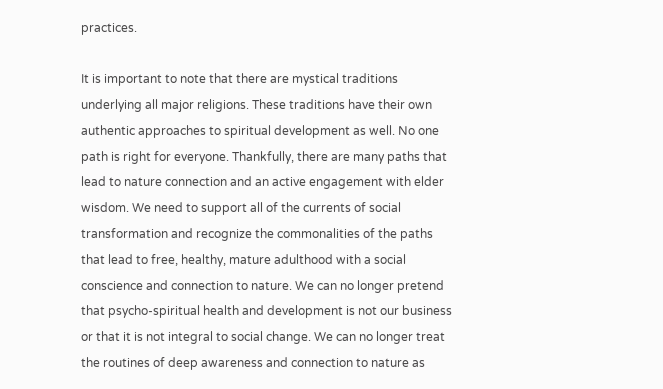practices.

It is important to note that there are mystical traditions underlying all major religions. These traditions have their own authentic approaches to spiritual development as well. No one path is right for everyone. Thankfully, there are many paths that lead to nature connection and an active engagement with elder wisdom. We need to support all of the currents of social transformation and recognize the commonalities of the paths that lead to free, healthy, mature adulthood with a social conscience and connection to nature. We can no longer pretend that psycho-spiritual health and development is not our business or that it is not integral to social change. We can no longer treat the routines of deep awareness and connection to nature as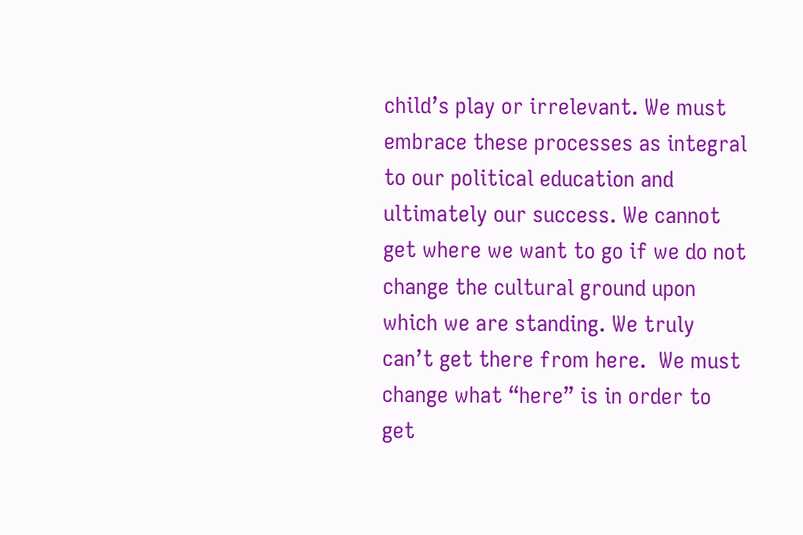child’s play or irrelevant. We must embrace these processes as integral to our political education and ultimately our success. We cannot get where we want to go if we do not change the cultural ground upon which we are standing. We truly can’t get there from here.  We must change what “here” is in order to get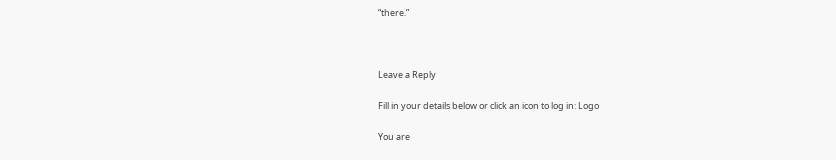“there.”



Leave a Reply

Fill in your details below or click an icon to log in: Logo

You are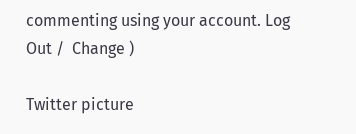commenting using your account. Log Out /  Change )

Twitter picture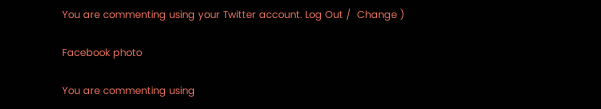You are commenting using your Twitter account. Log Out /  Change )

Facebook photo

You are commenting using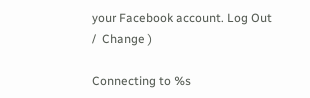your Facebook account. Log Out /  Change )

Connecting to %s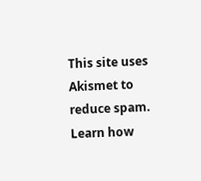This site uses Akismet to reduce spam. Learn how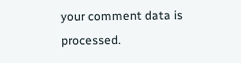your comment data is processed.